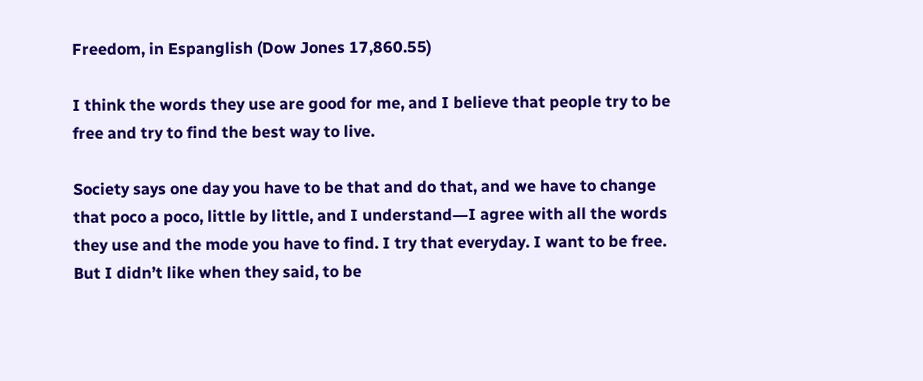Freedom, in Espanglish (Dow Jones 17,860.55)

I think the words they use are good for me, and I believe that people try to be free and try to find the best way to live.

Society says one day you have to be that and do that, and we have to change that poco a poco, little by little, and I understand―I agree with all the words they use and the mode you have to find. I try that everyday. I want to be free. But I didn’t like when they said, to be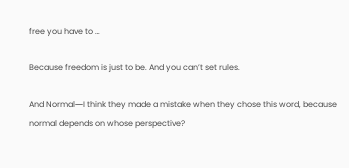free you have to …

Because freedom is just to be. And you can’t set rules.

And Normal―I think they made a mistake when they chose this word, because normal depends on whose perspective?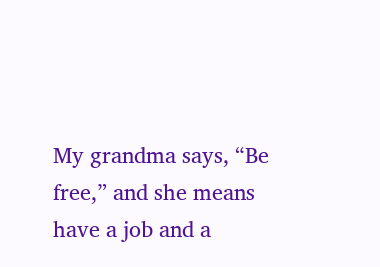My grandma says, “Be free,” and she means have a job and a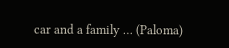car and a family … (Paloma)